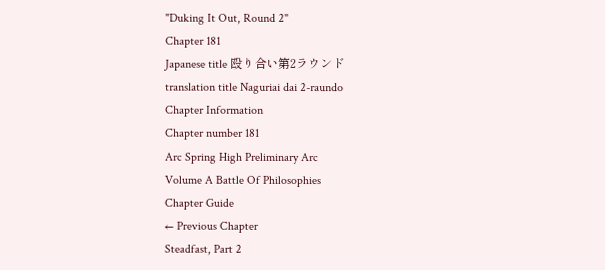"Duking It Out, Round 2"
Chapter 181
Japanese title 殴り合い第2ラウンド
translation title Naguriai dai 2-raundo
Chapter Information
Chapter number 181
Arc Spring High Preliminary Arc
Volume A Battle Of Philosophies
Chapter Guide
← Previous Chapter
Steadfast, Part 2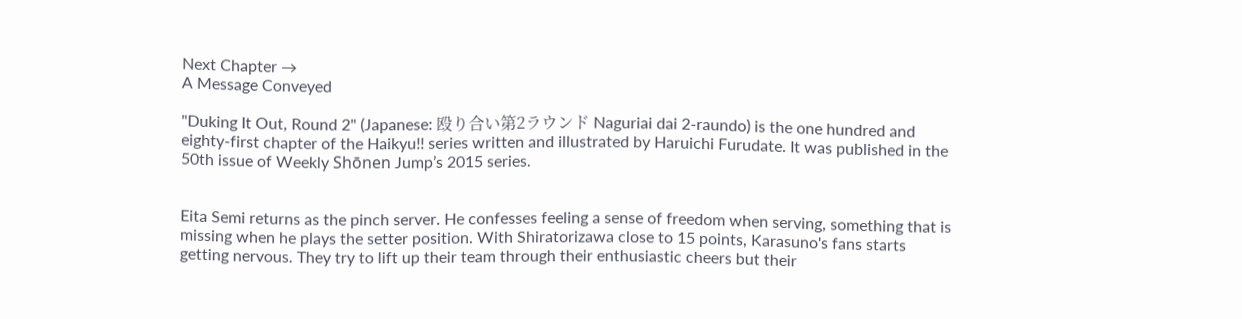Next Chapter →
A Message Conveyed

"Duking It Out, Round 2" (Japanese: 殴り合い第2ラウンド Naguriai dai 2-raundo) is the one hundred and eighty-first chapter of the Haikyu!! series written and illustrated by Haruichi Furudate. It was published in the 50th issue of Weekly Shōnen Jump’s 2015 series.


Eita Semi returns as the pinch server. He confesses feeling a sense of freedom when serving, something that is missing when he plays the setter position. With Shiratorizawa close to 15 points, Karasuno's fans starts getting nervous. They try to lift up their team through their enthusiastic cheers but their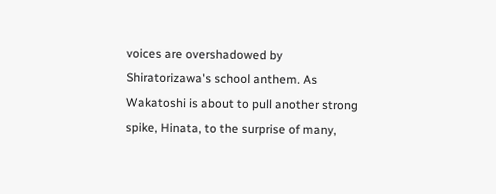voices are overshadowed by Shiratorizawa's school anthem. As Wakatoshi is about to pull another strong spike, Hinata, to the surprise of many,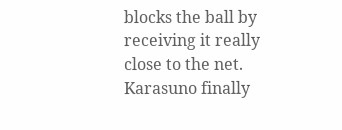blocks the ball by receiving it really close to the net. Karasuno finally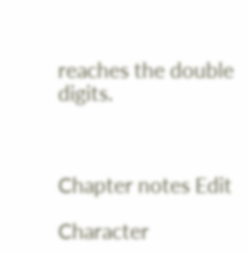reaches the double digits.



Chapter notes Edit

Character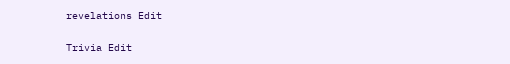revelations Edit

Trivia Edit